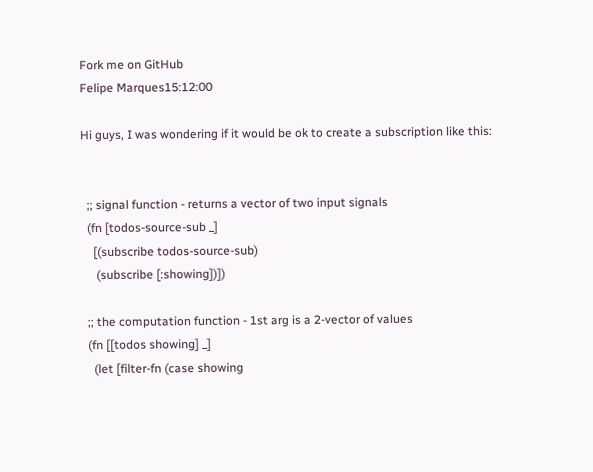Fork me on GitHub
Felipe Marques15:12:00

Hi guys, I was wondering if it would be ok to create a subscription like this:


  ;; signal function - returns a vector of two input signals
  (fn [todos-source-sub _]
    [(subscribe todos-source-sub)
     (subscribe [:showing])])

  ;; the computation function - 1st arg is a 2-vector of values
  (fn [[todos showing] _]
    (let [filter-fn (case showing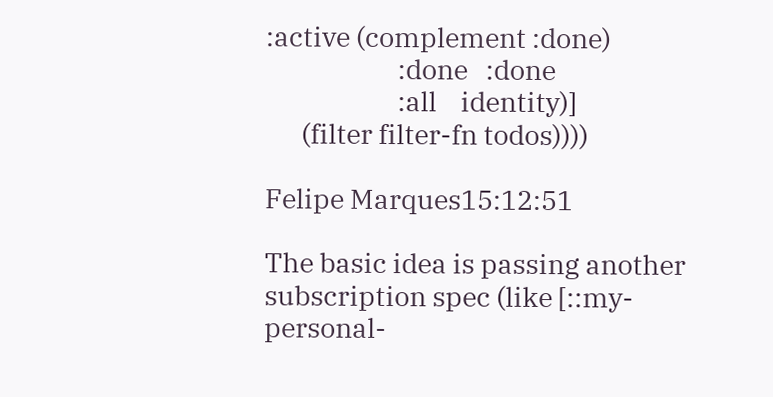:active (complement :done)
                      :done   :done
                      :all    identity)]
      (filter filter-fn todos))))

Felipe Marques15:12:51

The basic idea is passing another subscription spec (like [::my-personal-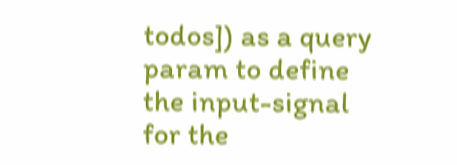todos]) as a query param to define the input-signal for the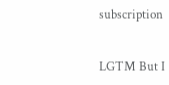subscription


LGTM But I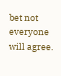bet not everyone will agree.